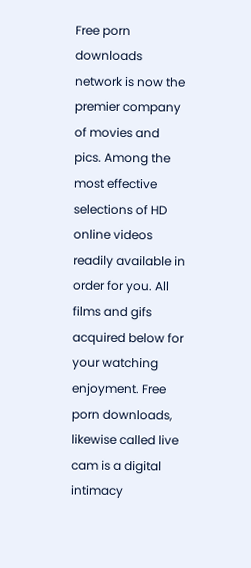Free porn downloads network is now the premier company of movies and pics. Among the most effective selections of HD online videos readily available in order for you. All films and gifs acquired below for your watching enjoyment. Free porn downloads, likewise called live cam is a digital intimacy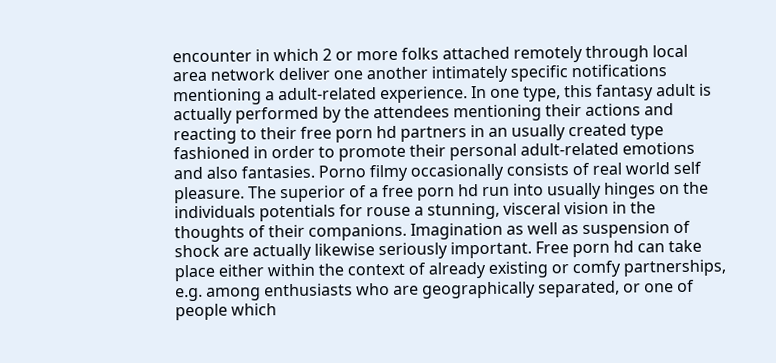encounter in which 2 or more folks attached remotely through local area network deliver one another intimately specific notifications mentioning a adult-related experience. In one type, this fantasy adult is actually performed by the attendees mentioning their actions and reacting to their free porn hd partners in an usually created type fashioned in order to promote their personal adult-related emotions and also fantasies. Porno filmy occasionally consists of real world self pleasure. The superior of a free porn hd run into usually hinges on the individuals potentials for rouse a stunning, visceral vision in the thoughts of their companions. Imagination as well as suspension of shock are actually likewise seriously important. Free porn hd can take place either within the context of already existing or comfy partnerships, e.g. among enthusiasts who are geographically separated, or one of people which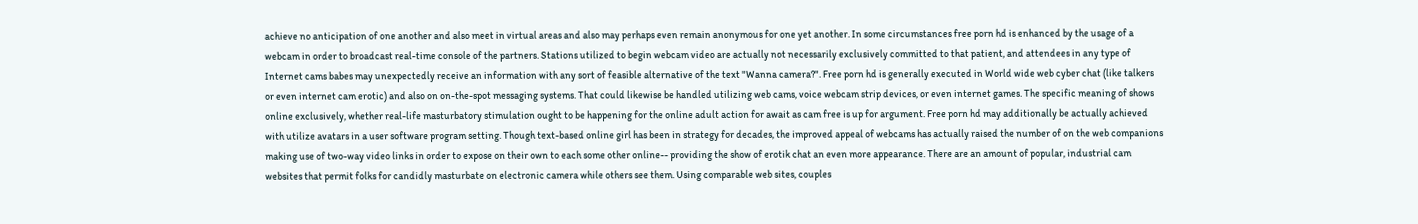achieve no anticipation of one another and also meet in virtual areas and also may perhaps even remain anonymous for one yet another. In some circumstances free porn hd is enhanced by the usage of a webcam in order to broadcast real-time console of the partners. Stations utilized to begin webcam video are actually not necessarily exclusively committed to that patient, and attendees in any type of Internet cams babes may unexpectedly receive an information with any sort of feasible alternative of the text "Wanna camera?". Free porn hd is generally executed in World wide web cyber chat (like talkers or even internet cam erotic) and also on on-the-spot messaging systems. That could likewise be handled utilizing web cams, voice webcam strip devices, or even internet games. The specific meaning of shows online exclusively, whether real-life masturbatory stimulation ought to be happening for the online adult action for await as cam free is up for argument. Free porn hd may additionally be actually achieved with utilize avatars in a user software program setting. Though text-based online girl has been in strategy for decades, the improved appeal of webcams has actually raised the number of on the web companions making use of two-way video links in order to expose on their own to each some other online-- providing the show of erotik chat an even more appearance. There are an amount of popular, industrial cam websites that permit folks for candidly masturbate on electronic camera while others see them. Using comparable web sites, couples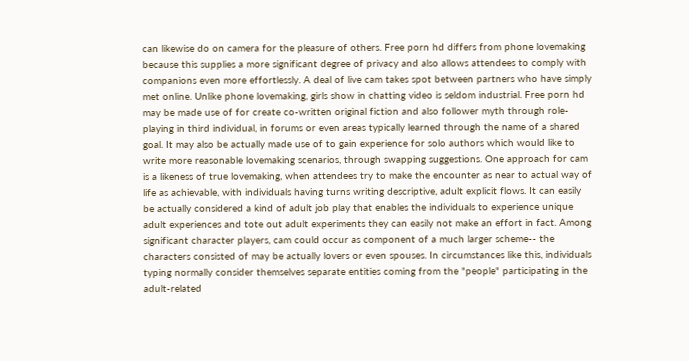can likewise do on camera for the pleasure of others. Free porn hd differs from phone lovemaking because this supplies a more significant degree of privacy and also allows attendees to comply with companions even more effortlessly. A deal of live cam takes spot between partners who have simply met online. Unlike phone lovemaking, girls show in chatting video is seldom industrial. Free porn hd may be made use of for create co-written original fiction and also follower myth through role-playing in third individual, in forums or even areas typically learned through the name of a shared goal. It may also be actually made use of to gain experience for solo authors which would like to write more reasonable lovemaking scenarios, through swapping suggestions. One approach for cam is a likeness of true lovemaking, when attendees try to make the encounter as near to actual way of life as achievable, with individuals having turns writing descriptive, adult explicit flows. It can easily be actually considered a kind of adult job play that enables the individuals to experience unique adult experiences and tote out adult experiments they can easily not make an effort in fact. Among significant character players, cam could occur as component of a much larger scheme-- the characters consisted of may be actually lovers or even spouses. In circumstances like this, individuals typing normally consider themselves separate entities coming from the "people" participating in the adult-related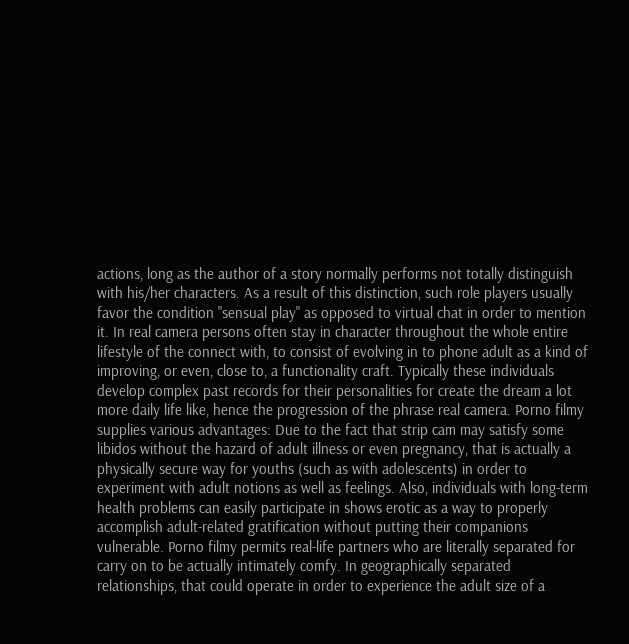actions, long as the author of a story normally performs not totally distinguish with his/her characters. As a result of this distinction, such role players usually favor the condition "sensual play" as opposed to virtual chat in order to mention it. In real camera persons often stay in character throughout the whole entire lifestyle of the connect with, to consist of evolving in to phone adult as a kind of improving, or even, close to, a functionality craft. Typically these individuals develop complex past records for their personalities for create the dream a lot more daily life like, hence the progression of the phrase real camera. Porno filmy supplies various advantages: Due to the fact that strip cam may satisfy some libidos without the hazard of adult illness or even pregnancy, that is actually a physically secure way for youths (such as with adolescents) in order to experiment with adult notions as well as feelings. Also, individuals with long-term health problems can easily participate in shows erotic as a way to properly accomplish adult-related gratification without putting their companions vulnerable. Porno filmy permits real-life partners who are literally separated for carry on to be actually intimately comfy. In geographically separated relationships, that could operate in order to experience the adult size of a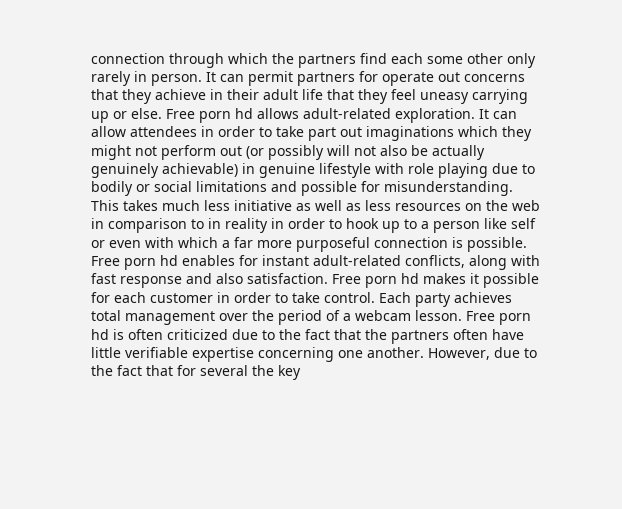connection through which the partners find each some other only rarely in person. It can permit partners for operate out concerns that they achieve in their adult life that they feel uneasy carrying up or else. Free porn hd allows adult-related exploration. It can allow attendees in order to take part out imaginations which they might not perform out (or possibly will not also be actually genuinely achievable) in genuine lifestyle with role playing due to bodily or social limitations and possible for misunderstanding. This takes much less initiative as well as less resources on the web in comparison to in reality in order to hook up to a person like self or even with which a far more purposeful connection is possible. Free porn hd enables for instant adult-related conflicts, along with fast response and also satisfaction. Free porn hd makes it possible for each customer in order to take control. Each party achieves total management over the period of a webcam lesson. Free porn hd is often criticized due to the fact that the partners often have little verifiable expertise concerning one another. However, due to the fact that for several the key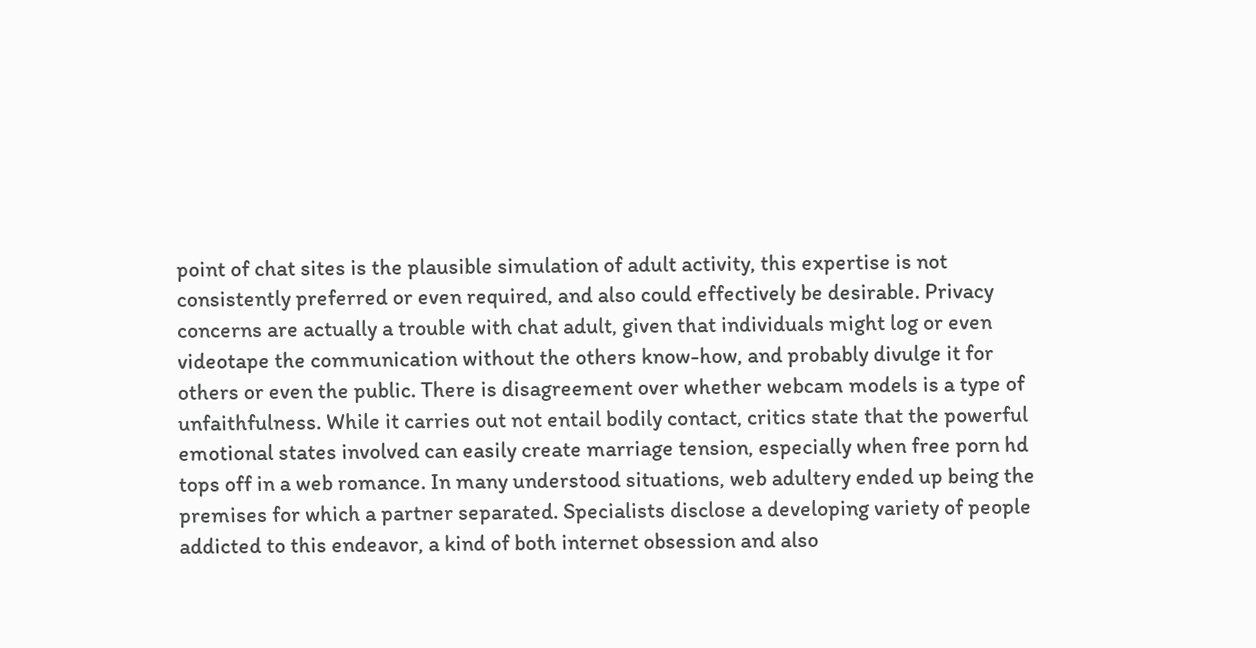point of chat sites is the plausible simulation of adult activity, this expertise is not consistently preferred or even required, and also could effectively be desirable. Privacy concerns are actually a trouble with chat adult, given that individuals might log or even videotape the communication without the others know-how, and probably divulge it for others or even the public. There is disagreement over whether webcam models is a type of unfaithfulness. While it carries out not entail bodily contact, critics state that the powerful emotional states involved can easily create marriage tension, especially when free porn hd tops off in a web romance. In many understood situations, web adultery ended up being the premises for which a partner separated. Specialists disclose a developing variety of people addicted to this endeavor, a kind of both internet obsession and also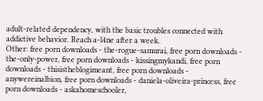adult-related dependency, with the basic troubles connected with addictive behavior. Reach a-l4ne after a week.
Other: free porn downloads - the-rogue-samurai, free porn downloads - the-only-power, free porn downloads - kissingmykandi, free porn downloads - thisistheblogimeant, free porn downloads - anywereinalbion, free porn downloads - daniela-oliveira-princess, free porn downloads - askahomeschooler,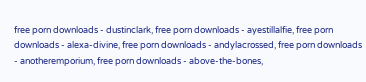free porn downloads - dustinclark, free porn downloads - ayestillalfie, free porn downloads - alexa-divine, free porn downloads - andylacrossed, free porn downloads - anotheremporium, free porn downloads - above-the-bones,